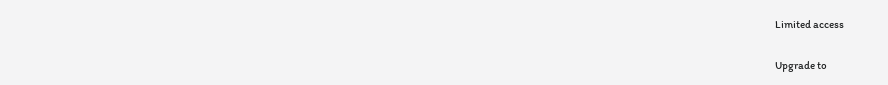Limited access

Upgrade to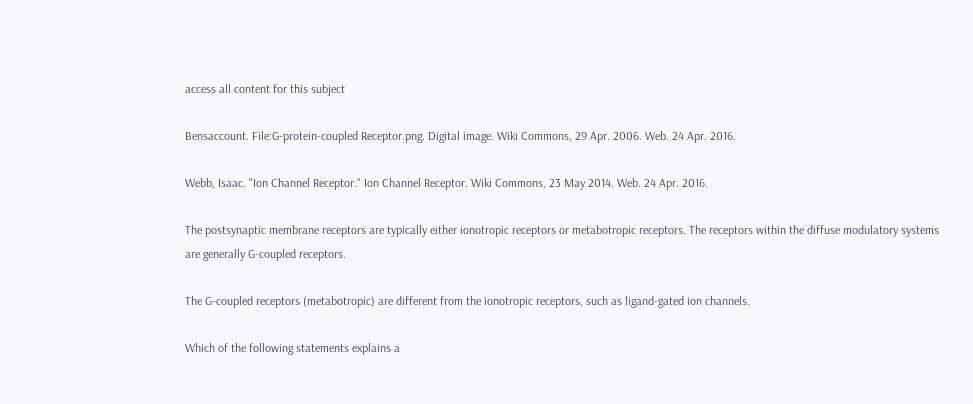access all content for this subject

Bensaccount. File:G-protein-coupled Receptor.png. Digital image. Wiki Commons, 29 Apr. 2006. Web. 24 Apr. 2016.

Webb, Isaac. "Ion Channel Receptor." Ion Channel Receptor. Wiki Commons, 23 May 2014. Web. 24 Apr. 2016.

The postsynaptic membrane receptors are typically either ionotropic receptors or metabotropic receptors. The receptors within the diffuse modulatory systems are generally G-coupled receptors.

The G-coupled receptors (metabotropic) are different from the ionotropic receptors, such as ligand-gated ion channels.

Which of the following statements explains a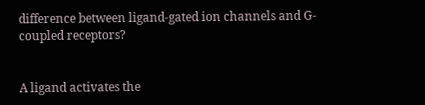difference between ligand-gated ion channels and G-coupled receptors?


A ligand activates the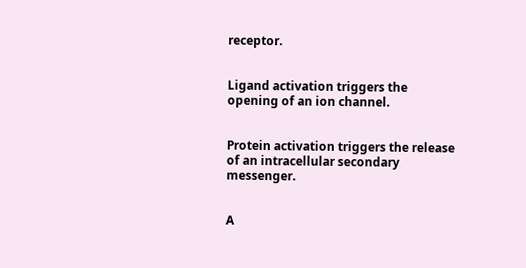receptor.


Ligand activation triggers the opening of an ion channel.


Protein activation triggers the release of an intracellular secondary messenger.


A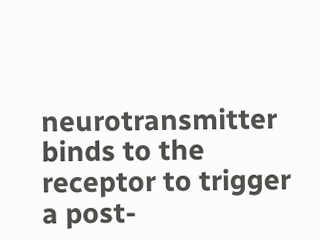neurotransmitter binds to the receptor to trigger a post-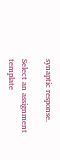synaptic response.

Select an assignment template